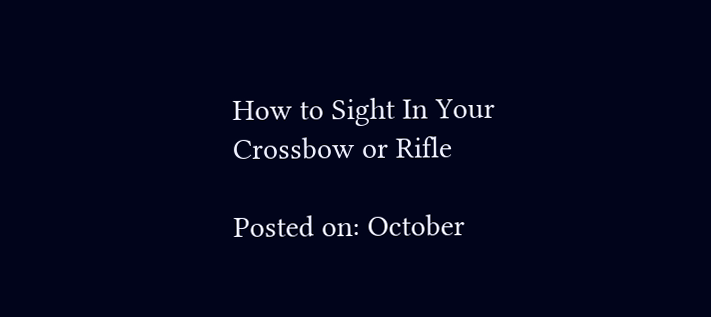How to Sight In Your Crossbow or Rifle

Posted on: October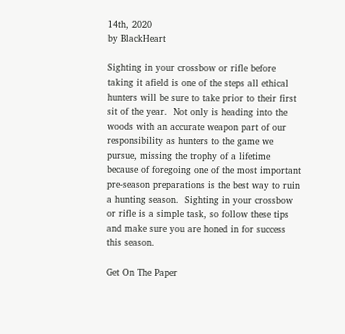14th, 2020
by BlackHeart

Sighting in your crossbow or rifle before taking it afield is one of the steps all ethical hunters will be sure to take prior to their first sit of the year.  Not only is heading into the woods with an accurate weapon part of our responsibility as hunters to the game we pursue, missing the trophy of a lifetime because of foregoing one of the most important pre-season preparations is the best way to ruin a hunting season.  Sighting in your crossbow or rifle is a simple task, so follow these tips and make sure you are honed in for success this season.

Get On The Paper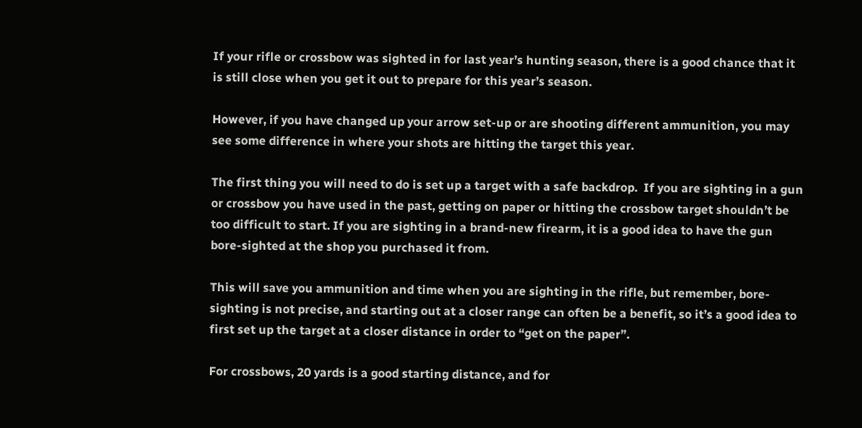If your rifle or crossbow was sighted in for last year’s hunting season, there is a good chance that it is still close when you get it out to prepare for this year’s season.

However, if you have changed up your arrow set-up or are shooting different ammunition, you may see some difference in where your shots are hitting the target this year.

The first thing you will need to do is set up a target with a safe backdrop.  If you are sighting in a gun or crossbow you have used in the past, getting on paper or hitting the crossbow target shouldn’t be too difficult to start. If you are sighting in a brand-new firearm, it is a good idea to have the gun bore-sighted at the shop you purchased it from.

This will save you ammunition and time when you are sighting in the rifle, but remember, bore-sighting is not precise, and starting out at a closer range can often be a benefit, so it’s a good idea to first set up the target at a closer distance in order to “get on the paper”.

For crossbows, 20 yards is a good starting distance, and for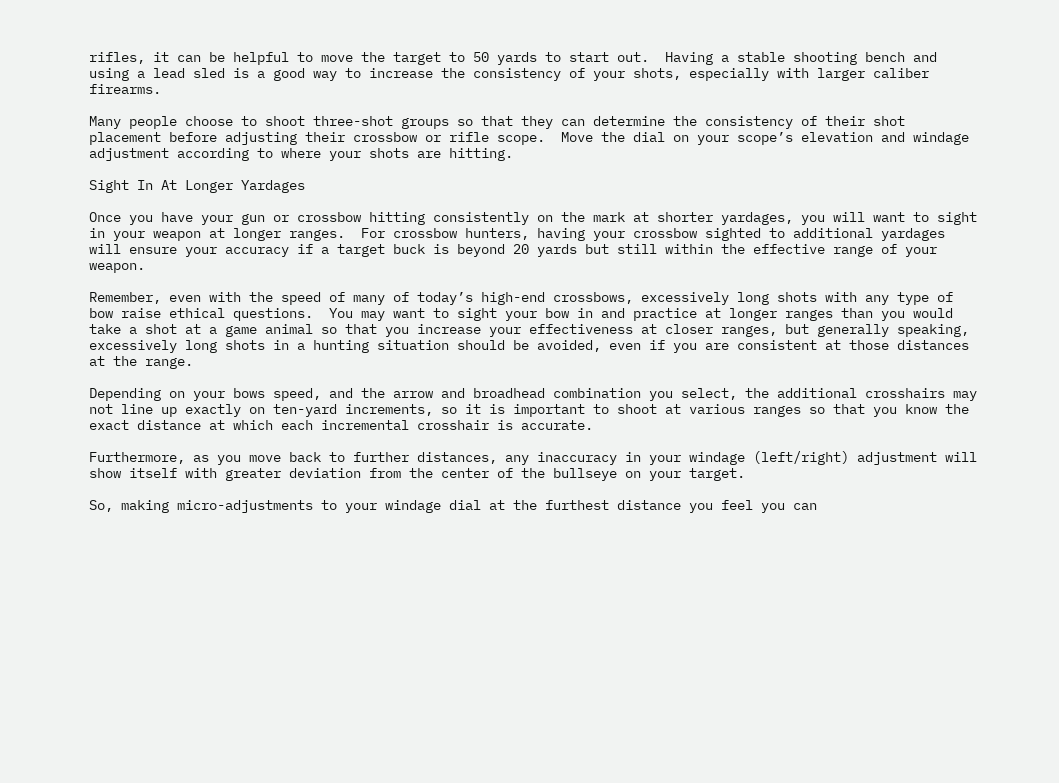rifles, it can be helpful to move the target to 50 yards to start out.  Having a stable shooting bench and using a lead sled is a good way to increase the consistency of your shots, especially with larger caliber firearms.

Many people choose to shoot three-shot groups so that they can determine the consistency of their shot placement before adjusting their crossbow or rifle scope.  Move the dial on your scope’s elevation and windage adjustment according to where your shots are hitting.

Sight In At Longer Yardages

Once you have your gun or crossbow hitting consistently on the mark at shorter yardages, you will want to sight in your weapon at longer ranges.  For crossbow hunters, having your crossbow sighted to additional yardages will ensure your accuracy if a target buck is beyond 20 yards but still within the effective range of your weapon.

Remember, even with the speed of many of today’s high-end crossbows, excessively long shots with any type of bow raise ethical questions.  You may want to sight your bow in and practice at longer ranges than you would take a shot at a game animal so that you increase your effectiveness at closer ranges, but generally speaking, excessively long shots in a hunting situation should be avoided, even if you are consistent at those distances at the range.

Depending on your bows speed, and the arrow and broadhead combination you select, the additional crosshairs may not line up exactly on ten-yard increments, so it is important to shoot at various ranges so that you know the exact distance at which each incremental crosshair is accurate.

Furthermore, as you move back to further distances, any inaccuracy in your windage (left/right) adjustment will show itself with greater deviation from the center of the bullseye on your target.

So, making micro-adjustments to your windage dial at the furthest distance you feel you can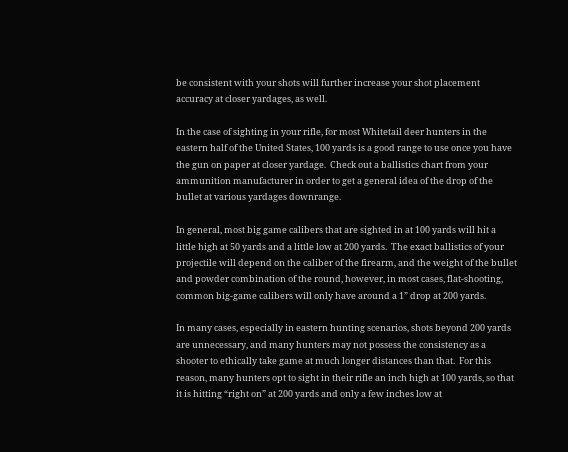be consistent with your shots will further increase your shot placement accuracy at closer yardages, as well.

In the case of sighting in your rifle, for most Whitetail deer hunters in the eastern half of the United States, 100 yards is a good range to use once you have the gun on paper at closer yardage.  Check out a ballistics chart from your ammunition manufacturer in order to get a general idea of the drop of the bullet at various yardages downrange.

In general, most big game calibers that are sighted in at 100 yards will hit a little high at 50 yards and a little low at 200 yards.  The exact ballistics of your projectile will depend on the caliber of the firearm, and the weight of the bullet and powder combination of the round, however, in most cases, flat-shooting, common big-game calibers will only have around a 1” drop at 200 yards.

In many cases, especially in eastern hunting scenarios, shots beyond 200 yards are unnecessary, and many hunters may not possess the consistency as a shooter to ethically take game at much longer distances than that.  For this reason, many hunters opt to sight in their rifle an inch high at 100 yards, so that it is hitting “right on” at 200 yards and only a few inches low at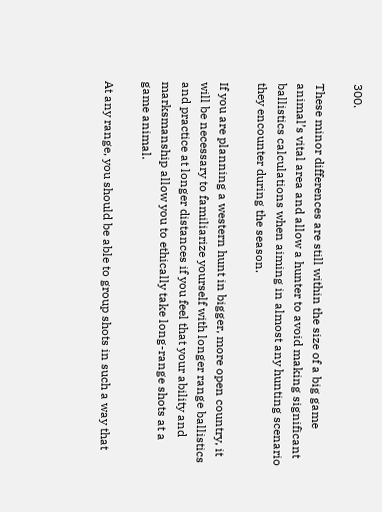300.

These minor differences are still within the size of a big game animal’s vital area and allow a hunter to avoid making significant ballistics calculations when aiming in almost any hunting scenario they encounter during the season.

If you are planning a western hunt in bigger, more open country, it will be necessary to familiarize yourself with longer range ballistics and practice at longer distances if you feel that your ability and marksmanship allow you to ethically take long-range shots at a game animal.

At any range, you should be able to group shots in such a way that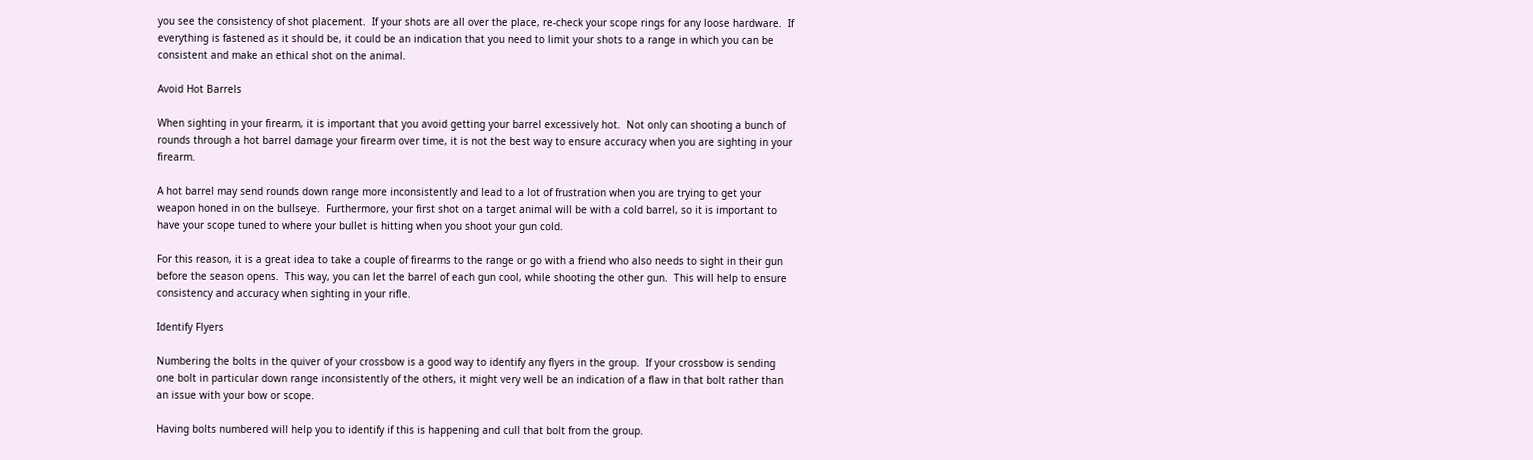you see the consistency of shot placement.  If your shots are all over the place, re-check your scope rings for any loose hardware.  If everything is fastened as it should be, it could be an indication that you need to limit your shots to a range in which you can be consistent and make an ethical shot on the animal.

Avoid Hot Barrels

When sighting in your firearm, it is important that you avoid getting your barrel excessively hot.  Not only can shooting a bunch of rounds through a hot barrel damage your firearm over time, it is not the best way to ensure accuracy when you are sighting in your firearm.

A hot barrel may send rounds down range more inconsistently and lead to a lot of frustration when you are trying to get your weapon honed in on the bullseye.  Furthermore, your first shot on a target animal will be with a cold barrel, so it is important to have your scope tuned to where your bullet is hitting when you shoot your gun cold.

For this reason, it is a great idea to take a couple of firearms to the range or go with a friend who also needs to sight in their gun before the season opens.  This way, you can let the barrel of each gun cool, while shooting the other gun.  This will help to ensure consistency and accuracy when sighting in your rifle.

Identify Flyers

Numbering the bolts in the quiver of your crossbow is a good way to identify any flyers in the group.  If your crossbow is sending one bolt in particular down range inconsistently of the others, it might very well be an indication of a flaw in that bolt rather than an issue with your bow or scope.

Having bolts numbered will help you to identify if this is happening and cull that bolt from the group.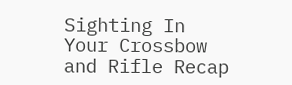Sighting In Your Crossbow and Rifle Recap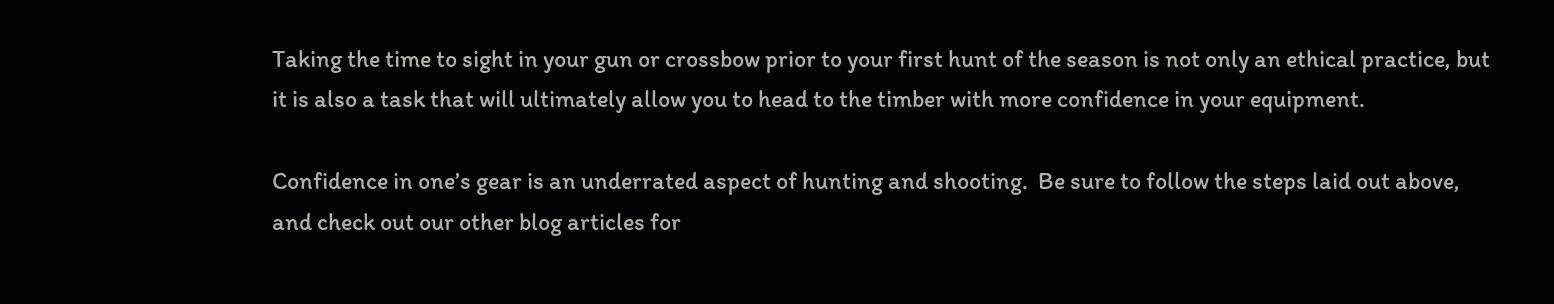Taking the time to sight in your gun or crossbow prior to your first hunt of the season is not only an ethical practice, but it is also a task that will ultimately allow you to head to the timber with more confidence in your equipment.

Confidence in one’s gear is an underrated aspect of hunting and shooting.  Be sure to follow the steps laid out above, and check out our other blog articles for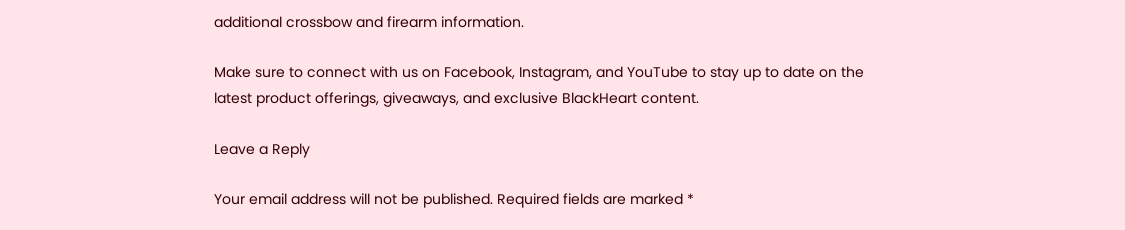additional crossbow and firearm information.

Make sure to connect with us on Facebook, Instagram, and YouTube to stay up to date on the latest product offerings, giveaways, and exclusive BlackHeart content.

Leave a Reply

Your email address will not be published. Required fields are marked *